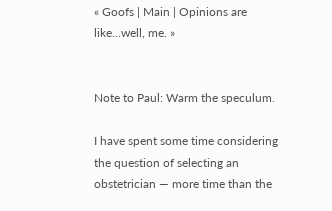« Goofs | Main | Opinions are like...well, me. »


Note to Paul: Warm the speculum.

I have spent some time considering the question of selecting an obstetrician — more time than the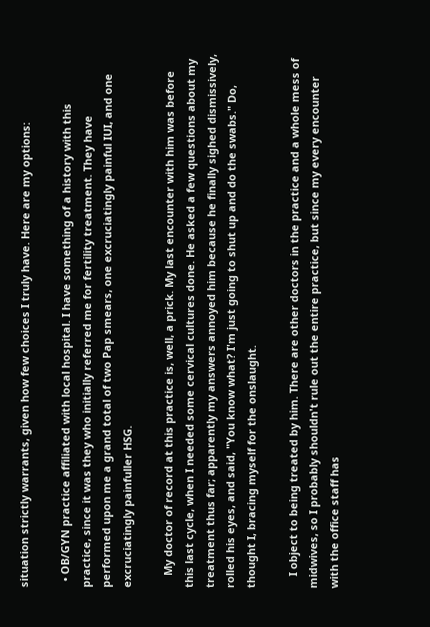situation strictly warrants, given how few choices I truly have. Here are my options:

  • OB/GYN practice affiliated with local hospital. I have something of a history with this practice, since it was they who initially referred me for fertility treatment. They have performed upon me a grand total of two Pap smears, one excruciatingly painful IUI, and one excruciatingly painfuller HSG.

    My doctor of record at this practice is, well, a prick. My last encounter with him was before this last cycle, when I needed some cervical cultures done. He asked a few questions about my treatment thus far; apparently my answers annoyed him because he finally sighed dismissively, rolled his eyes, and said, "You know what? I'm just going to shut up and do the swabs." Do, thought I, bracing myself for the onslaught.

    I object to being treated by him. There are other doctors in the practice and a whole mess of midwives, so I probably shouldn't rule out the entire practice, but since my every encounter with the office staff has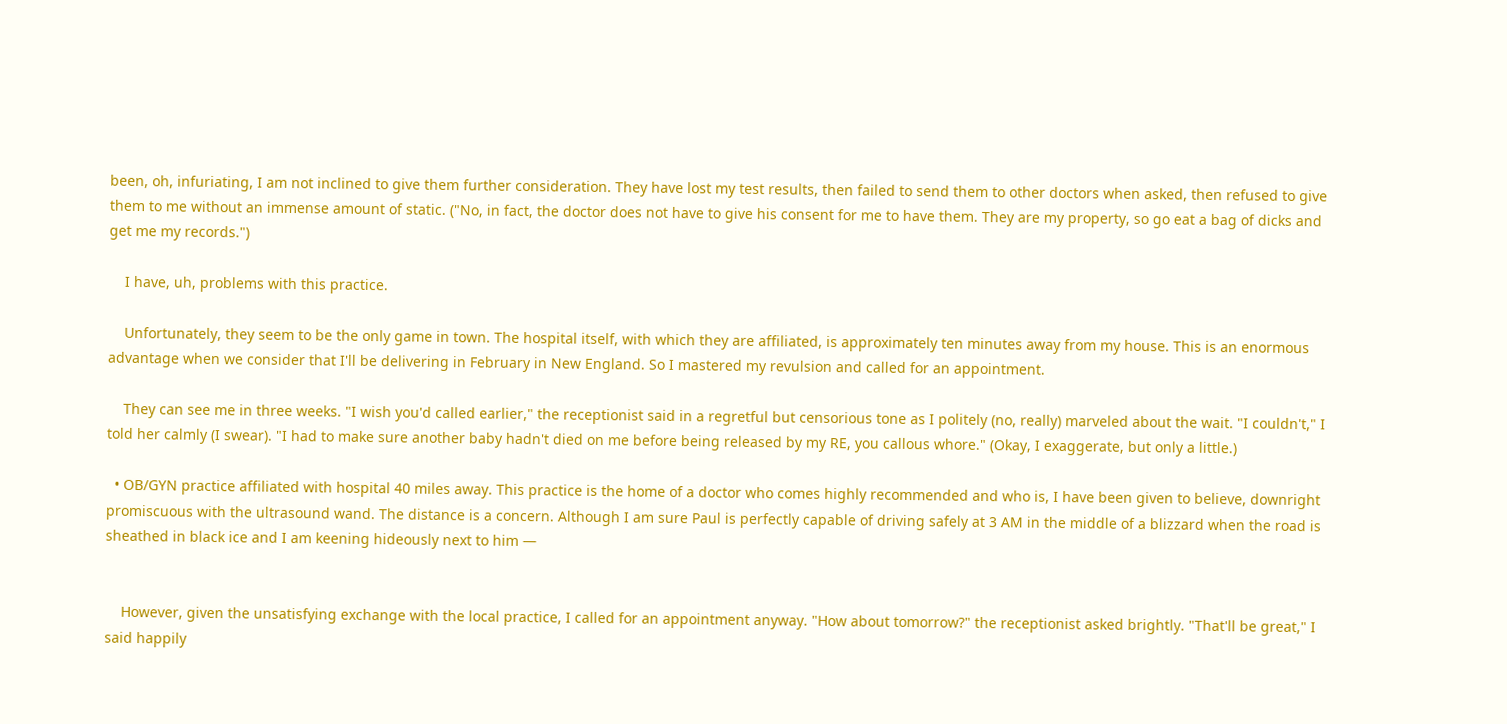been, oh, infuriating, I am not inclined to give them further consideration. They have lost my test results, then failed to send them to other doctors when asked, then refused to give them to me without an immense amount of static. ("No, in fact, the doctor does not have to give his consent for me to have them. They are my property, so go eat a bag of dicks and get me my records.")

    I have, uh, problems with this practice.

    Unfortunately, they seem to be the only game in town. The hospital itself, with which they are affiliated, is approximately ten minutes away from my house. This is an enormous advantage when we consider that I'll be delivering in February in New England. So I mastered my revulsion and called for an appointment.

    They can see me in three weeks. "I wish you'd called earlier," the receptionist said in a regretful but censorious tone as I politely (no, really) marveled about the wait. "I couldn't," I told her calmly (I swear). "I had to make sure another baby hadn't died on me before being released by my RE, you callous whore." (Okay, I exaggerate, but only a little.)

  • OB/GYN practice affiliated with hospital 40 miles away. This practice is the home of a doctor who comes highly recommended and who is, I have been given to believe, downright promiscuous with the ultrasound wand. The distance is a concern. Although I am sure Paul is perfectly capable of driving safely at 3 AM in the middle of a blizzard when the road is sheathed in black ice and I am keening hideously next to him —


    However, given the unsatisfying exchange with the local practice, I called for an appointment anyway. "How about tomorrow?" the receptionist asked brightly. "That'll be great," I said happily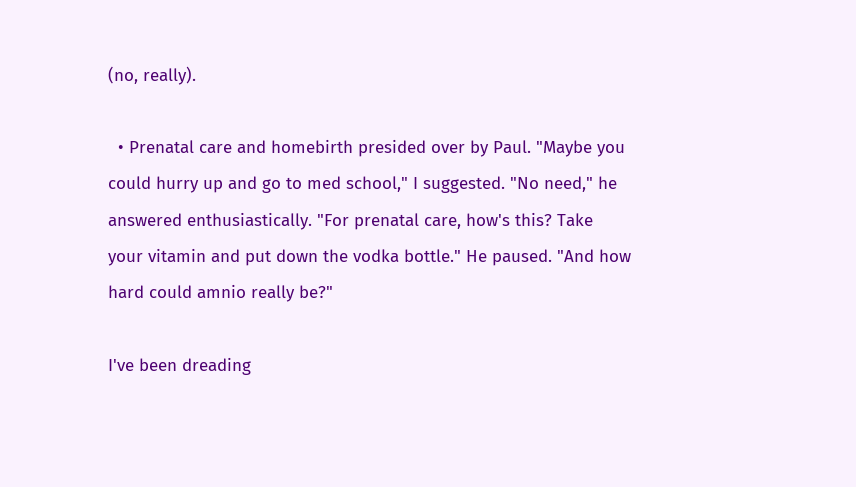(no, really).

  • Prenatal care and homebirth presided over by Paul. "Maybe you could hurry up and go to med school," I suggested. "No need," he answered enthusiastically. "For prenatal care, how's this? Take your vitamin and put down the vodka bottle." He paused. "And how hard could amnio really be?"

I've been dreading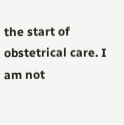the start of obstetrical care. I am not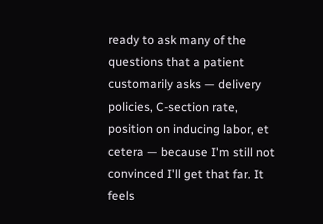ready to ask many of the questions that a patient customarily asks — delivery policies, C-section rate, position on inducing labor, et cetera — because I'm still not convinced I'll get that far. It feels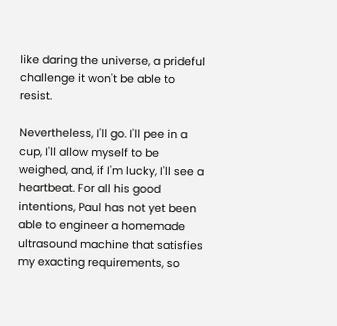like daring the universe, a prideful challenge it won't be able to resist.

Nevertheless, I'll go. I'll pee in a cup, I'll allow myself to be weighed, and, if I'm lucky, I'll see a heartbeat. For all his good intentions, Paul has not yet been able to engineer a homemade ultrasound machine that satisfies my exacting requirements, so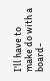I'll have to make do with a board-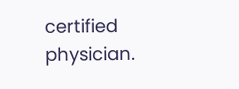certified physician.